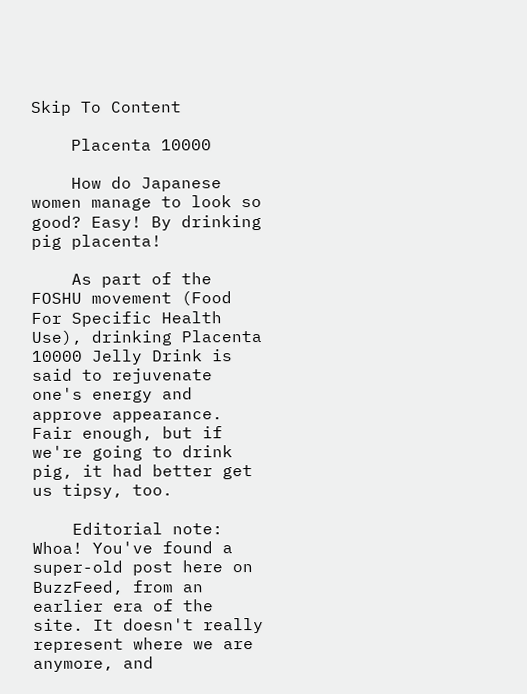Skip To Content

    Placenta 10000

    How do Japanese women manage to look so good? Easy! By drinking pig placenta!

    As part of the FOSHU movement (Food For Specific Health Use), drinking Placenta 10000 Jelly Drink is said to rejuvenate one's energy and approve appearance. Fair enough, but if we're going to drink pig, it had better get us tipsy, too.

    Editorial note: Whoa! You've found a super-old post here on BuzzFeed, from an earlier era of the site. It doesn't really represent where we are anymore, and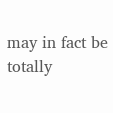may in fact be totally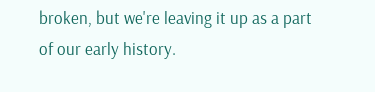broken, but we're leaving it up as a part of our early history.